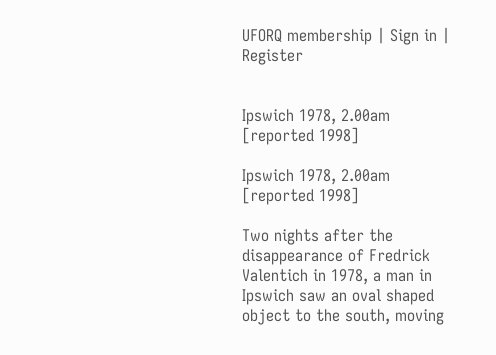UFORQ membership | Sign in | Register


Ipswich 1978, 2.00am [reported 1998]

Ipswich 1978, 2.00am [reported 1998]

Two nights after the disappearance of Fredrick Valentich in 1978, a man in Ipswich saw an oval shaped object to the south, moving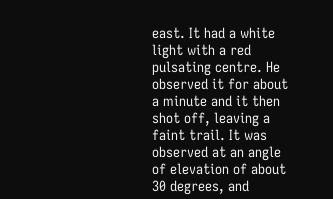east. It had a white light with a red pulsating centre. He observed it for about a minute and it then shot off, leaving a faint trail. It was observed at an angle of elevation of about 30 degrees, and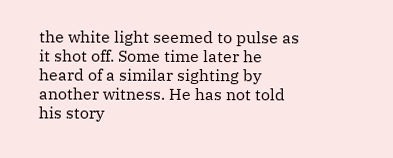the white light seemed to pulse as it shot off. Some time later he heard of a similar sighting by another witness. He has not told his story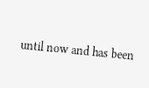until now and has been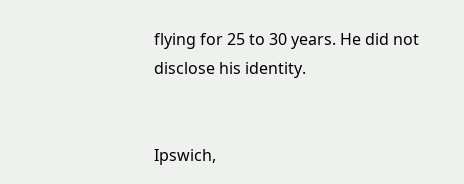flying for 25 to 30 years. He did not disclose his identity.


Ipswich,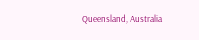Queensland, Australia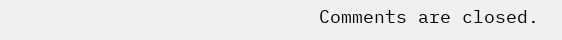Comments are closed.